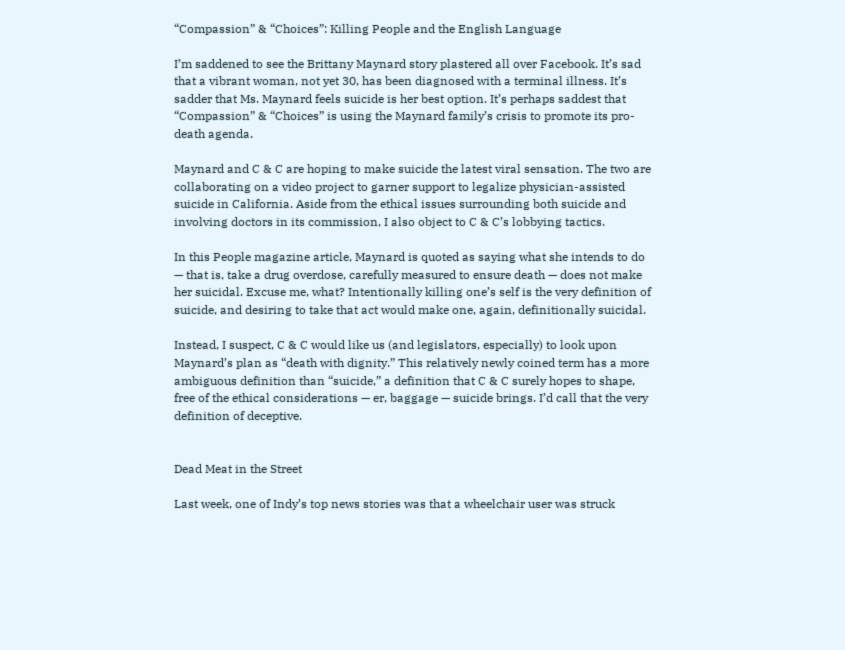“Compassion” & “Choices”: Killing People and the English Language

I’m saddened to see the Brittany Maynard story plastered all over Facebook. It’s sad that a vibrant woman, not yet 30, has been diagnosed with a terminal illness. It’s sadder that Ms. Maynard feels suicide is her best option. It’s perhaps saddest that “Compassion” & “Choices” is using the Maynard family’s crisis to promote its pro-death agenda.

Maynard and C & C are hoping to make suicide the latest viral sensation. The two are collaborating on a video project to garner support to legalize physician-assisted suicide in California. Aside from the ethical issues surrounding both suicide and involving doctors in its commission, I also object to C & C’s lobbying tactics.

In this People magazine article, Maynard is quoted as saying what she intends to do — that is, take a drug overdose, carefully measured to ensure death — does not make her suicidal. Excuse me, what? Intentionally killing one’s self is the very definition of suicide, and desiring to take that act would make one, again, definitionally suicidal.

Instead, I suspect, C & C would like us (and legislators, especially) to look upon Maynard’s plan as “death with dignity.” This relatively newly coined term has a more ambiguous definition than “suicide,” a definition that C & C surely hopes to shape, free of the ethical considerations — er, baggage — suicide brings. I’d call that the very definition of deceptive.


Dead Meat in the Street

Last week, one of Indy’s top news stories was that a wheelchair user was struck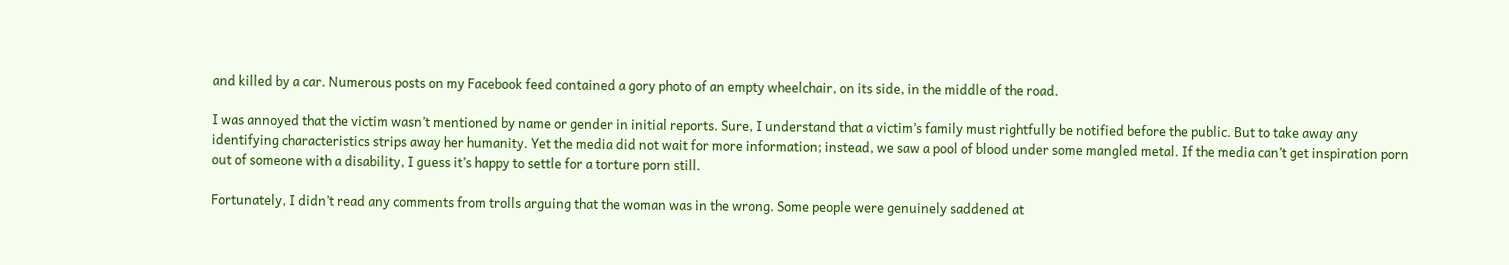and killed by a car. Numerous posts on my Facebook feed contained a gory photo of an empty wheelchair, on its side, in the middle of the road.

I was annoyed that the victim wasn’t mentioned by name or gender in initial reports. Sure, I understand that a victim’s family must rightfully be notified before the public. But to take away any identifying characteristics strips away her humanity. Yet the media did not wait for more information; instead, we saw a pool of blood under some mangled metal. If the media can’t get inspiration porn out of someone with a disability, I guess it’s happy to settle for a torture porn still.

Fortunately, I didn’t read any comments from trolls arguing that the woman was in the wrong. Some people were genuinely saddened at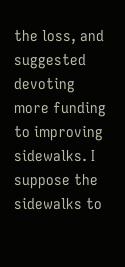the loss, and suggested devoting more funding to improving sidewalks. I suppose the sidewalks to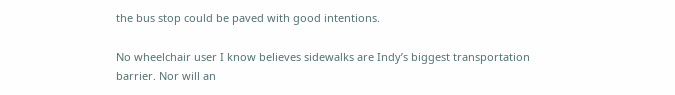the bus stop could be paved with good intentions.

No wheelchair user I know believes sidewalks are Indy’s biggest transportation barrier. Nor will an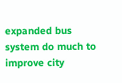expanded bus system do much to improve city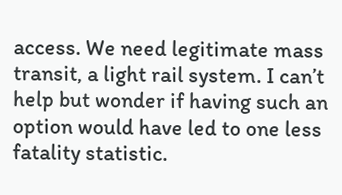access. We need legitimate mass transit, a light rail system. I can’t help but wonder if having such an option would have led to one less fatality statistic.